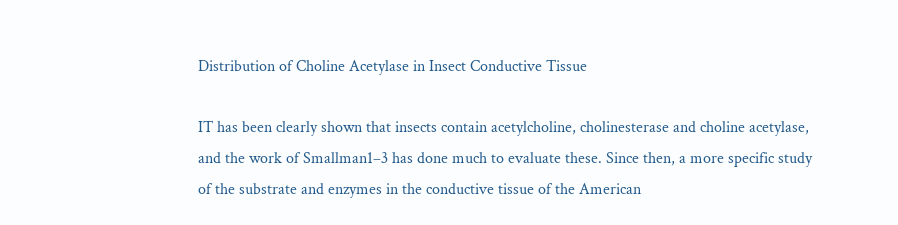Distribution of Choline Acetylase in Insect Conductive Tissue

IT has been clearly shown that insects contain acetylcholine, cholinesterase and choline acetylase, and the work of Smallman1–3 has done much to evaluate these. Since then, a more specific study of the substrate and enzymes in the conductive tissue of the American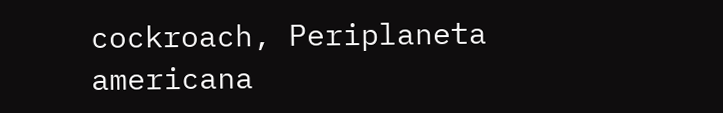cockroach, Periplaneta americana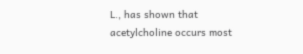L., has shown that acetylcholine occurs most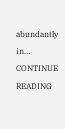abundantly in… CONTINUE READING